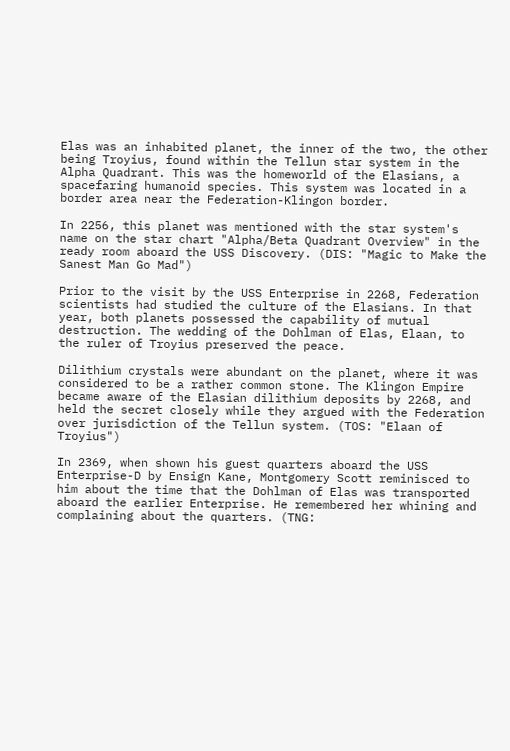Elas was an inhabited planet, the inner of the two, the other being Troyius, found within the Tellun star system in the Alpha Quadrant. This was the homeworld of the Elasians, a spacefaring humanoid species. This system was located in a border area near the Federation-Klingon border.

In 2256, this planet was mentioned with the star system's name on the star chart "Alpha/Beta Quadrant Overview" in the ready room aboard the USS Discovery. (DIS: "Magic to Make the Sanest Man Go Mad")

Prior to the visit by the USS Enterprise in 2268, Federation scientists had studied the culture of the Elasians. In that year, both planets possessed the capability of mutual destruction. The wedding of the Dohlman of Elas, Elaan, to the ruler of Troyius preserved the peace.

Dilithium crystals were abundant on the planet, where it was considered to be a rather common stone. The Klingon Empire became aware of the Elasian dilithium deposits by 2268, and held the secret closely while they argued with the Federation over jurisdiction of the Tellun system. (TOS: "Elaan of Troyius")

In 2369, when shown his guest quarters aboard the USS Enterprise-D by Ensign Kane, Montgomery Scott reminisced to him about the time that the Dohlman of Elas was transported aboard the earlier Enterprise. He remembered her whining and complaining about the quarters. (TNG: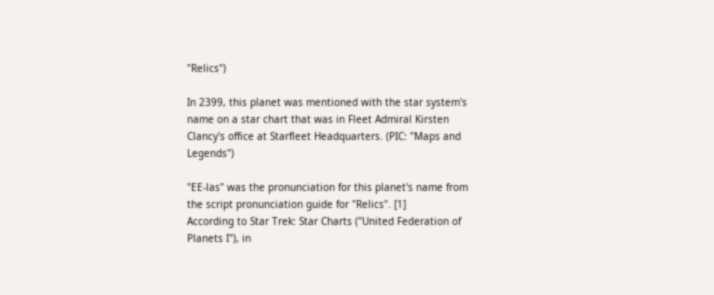"Relics")

In 2399, this planet was mentioned with the star system's name on a star chart that was in Fleet Admiral Kirsten Clancy's office at Starfleet Headquarters. (PIC: "Maps and Legends")

"EE-las" was the pronunciation for this planet's name from the script pronunciation guide for "Relics". [1]
According to Star Trek: Star Charts ("United Federation of Planets I"), in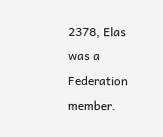2378, Elas was a Federation member.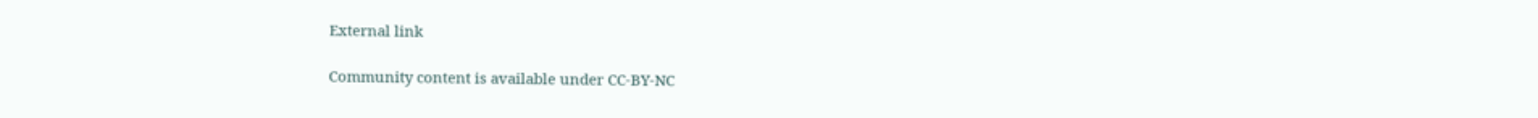External link

Community content is available under CC-BY-NC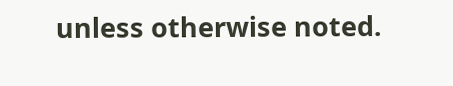unless otherwise noted.